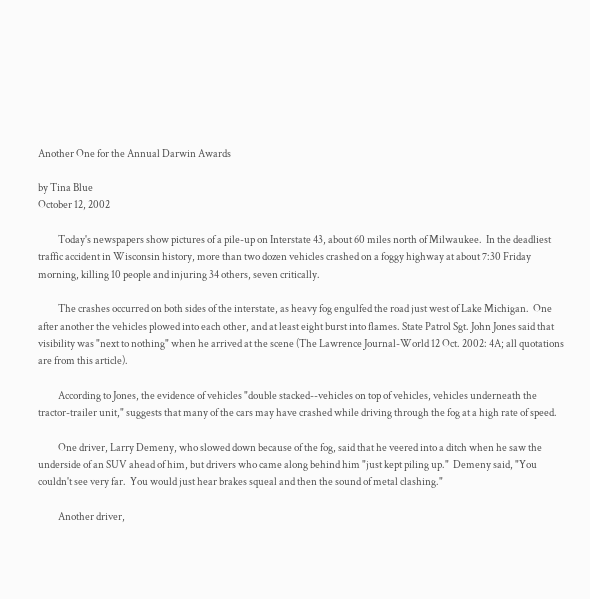Another One for the Annual Darwin Awards

by Tina Blue
October 12, 2002

          Today's newspapers show pictures of a pile-up on Interstate 43, about 60 miles north of Milwaukee.  In the deadliest traffic accident in Wisconsin history, more than two dozen vehicles crashed on a foggy highway at about 7:30 Friday morning, killing 10 people and injuring 34 others, seven critically.

          The crashes occurred on both sides of the interstate, as heavy fog engulfed the road just west of Lake Michigan.  One after another the vehicles plowed into each other, and at least eight burst into flames. State Patrol Sgt. John Jones said that visibility was "next to nothing" when he arrived at the scene (The Lawrence Journal-World 12 Oct. 2002: 4A; all quotations are from this article).

          According to Jones, the evidence of vehicles "double stacked--vehicles on top of vehicles, vehicles underneath the tractor-trailer unit," suggests that many of the cars may have crashed while driving through the fog at a high rate of speed.

          One driver, Larry Demeny, who slowed down because of the fog, said that he veered into a ditch when he saw the underside of an SUV ahead of him, but drivers who came along behind him "just kept piling up."  Demeny said, "You couldn't see very far.  You would just hear brakes squeal and then the sound of metal clashing."

          Another driver,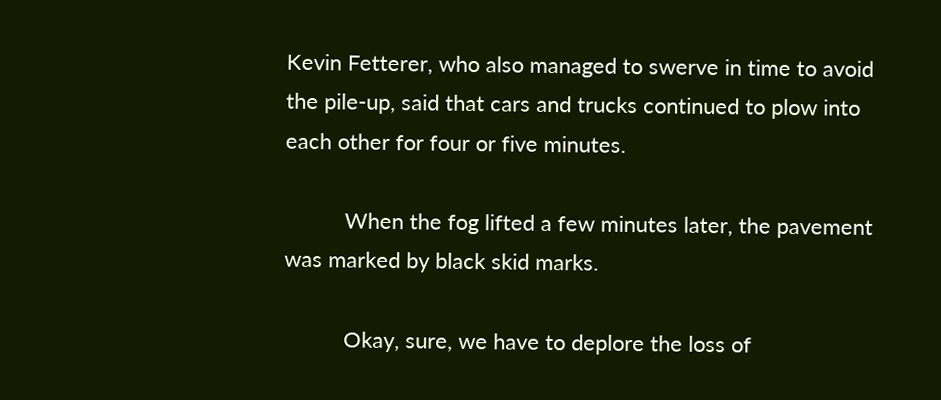Kevin Fetterer, who also managed to swerve in time to avoid the pile-up, said that cars and trucks continued to plow into each other for four or five minutes.

          When the fog lifted a few minutes later, the pavement was marked by black skid marks.

          Okay, sure, we have to deplore the loss of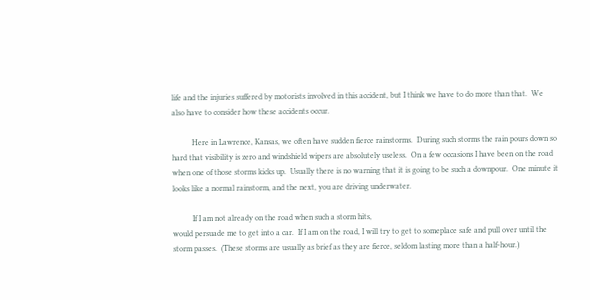life and the injuries suffered by motorists involved in this accident, but I think we have to do more than that.  We also have to consider how these accidents occur.

          Here in Lawrence, Kansas, we often have sudden fierce rainstorms.  During such storms the rain pours down so hard that visibility is zero and windshield wipers are absolutely useless.  On a few occasions I have been on the road when one of those storms kicks up.  Usually there is no warning that it is going to be such a downpour.  One minute it looks like a normal rainstorm, and the next, you are driving underwater.

          If I am not already on the road when such a storm hits,
would persuade me to get into a car.  If I am on the road, I will try to get to someplace safe and pull over until the storm passes.  (These storms are usually as brief as they are fierce, seldom lasting more than a half-hour.)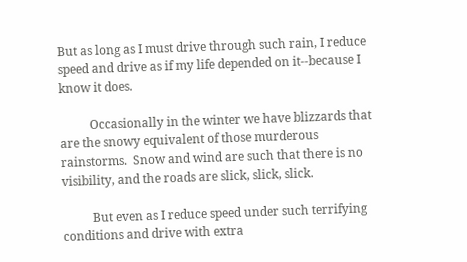But as long as I must drive through such rain, I reduce speed and drive as if my life depended on it--because I know it does.

          Occasionally in the winter we have blizzards that are the snowy equivalent of those murderous rainstorms.  Snow and wind are such that there is no visibility, and the roads are slick, slick, slick.

          But even as I reduce speed under such terrifying conditions and drive with extra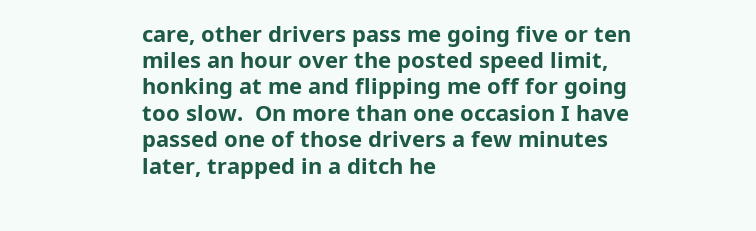care, other drivers pass me going five or ten miles an hour over the posted speed limit, honking at me and flipping me off for going too slow.  On more than one occasion I have passed one of those drivers a few minutes later, trapped in a ditch he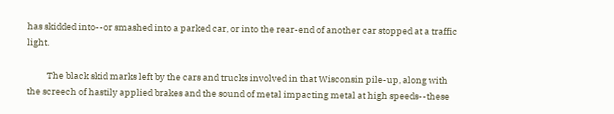has skidded into--or smashed into a parked car, or into the rear-end of another car stopped at a traffic light.

          The black skid marks left by the cars and trucks involved in that Wisconsin pile-up, along with the screech of hastily applied brakes and the sound of metal impacting metal at high speeds--these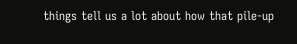things tell us a lot about how that pile-up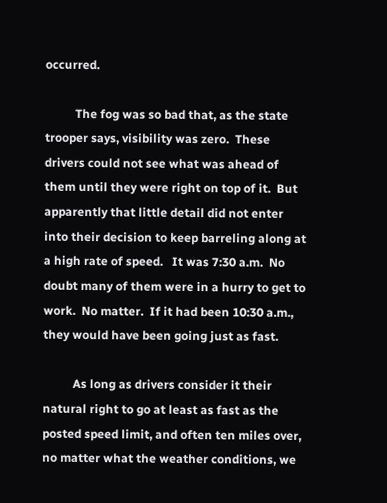occurred.

          The fog was so bad that, as the state trooper says, visibility was zero.  These drivers could not see what was ahead of them until they were right on top of it.  But apparently that little detail did not enter into their decision to keep barreling along at a high rate of speed.   It was 7:30 a.m.  No doubt many of them were in a hurry to get to work.  No matter.  If it had been 10:30 a.m., they would have been going just as fast.

          As long as drivers consider it their natural right to go at least as fast as the posted speed limit, and often ten miles over, no matter what the weather conditions, we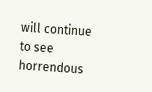will continue to see horrendous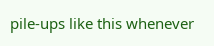pile-ups like this whenever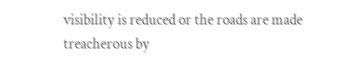visibility is reduced or the roads are made treacherous by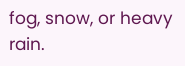fog, snow, or heavy rain.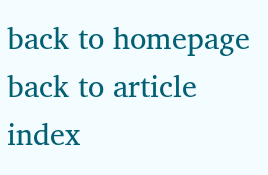back to homepage
back to article index